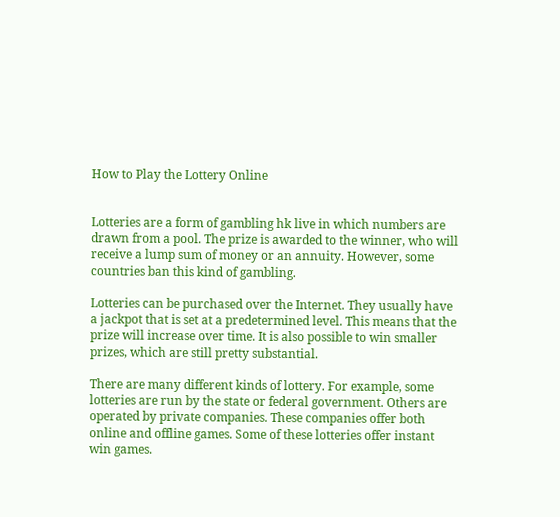How to Play the Lottery Online


Lotteries are a form of gambling hk live in which numbers are drawn from a pool. The prize is awarded to the winner, who will receive a lump sum of money or an annuity. However, some countries ban this kind of gambling.

Lotteries can be purchased over the Internet. They usually have a jackpot that is set at a predetermined level. This means that the prize will increase over time. It is also possible to win smaller prizes, which are still pretty substantial.

There are many different kinds of lottery. For example, some lotteries are run by the state or federal government. Others are operated by private companies. These companies offer both online and offline games. Some of these lotteries offer instant win games.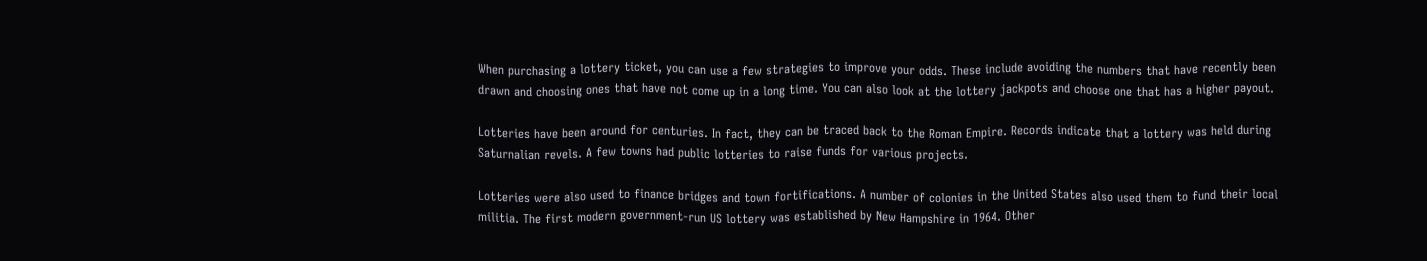When purchasing a lottery ticket, you can use a few strategies to improve your odds. These include avoiding the numbers that have recently been drawn and choosing ones that have not come up in a long time. You can also look at the lottery jackpots and choose one that has a higher payout.

Lotteries have been around for centuries. In fact, they can be traced back to the Roman Empire. Records indicate that a lottery was held during Saturnalian revels. A few towns had public lotteries to raise funds for various projects.

Lotteries were also used to finance bridges and town fortifications. A number of colonies in the United States also used them to fund their local militia. The first modern government-run US lottery was established by New Hampshire in 1964. Other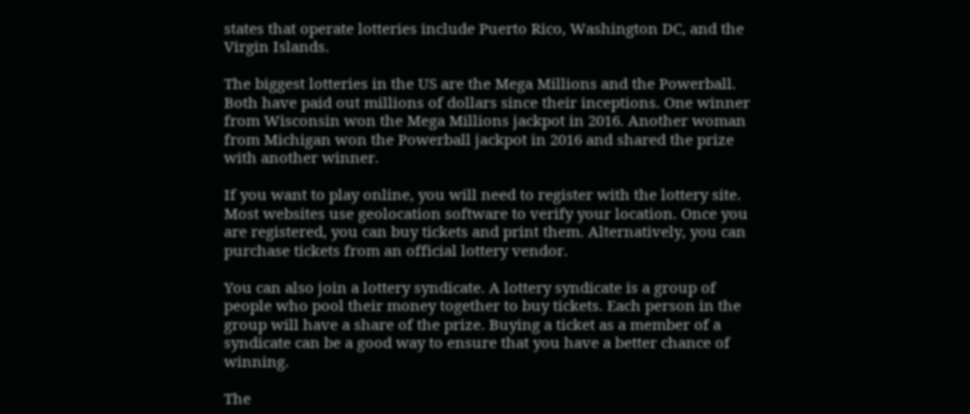states that operate lotteries include Puerto Rico, Washington DC, and the Virgin Islands.

The biggest lotteries in the US are the Mega Millions and the Powerball. Both have paid out millions of dollars since their inceptions. One winner from Wisconsin won the Mega Millions jackpot in 2016. Another woman from Michigan won the Powerball jackpot in 2016 and shared the prize with another winner.

If you want to play online, you will need to register with the lottery site. Most websites use geolocation software to verify your location. Once you are registered, you can buy tickets and print them. Alternatively, you can purchase tickets from an official lottery vendor.

You can also join a lottery syndicate. A lottery syndicate is a group of people who pool their money together to buy tickets. Each person in the group will have a share of the prize. Buying a ticket as a member of a syndicate can be a good way to ensure that you have a better chance of winning.

The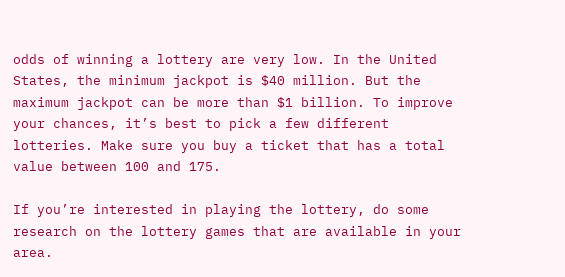odds of winning a lottery are very low. In the United States, the minimum jackpot is $40 million. But the maximum jackpot can be more than $1 billion. To improve your chances, it’s best to pick a few different lotteries. Make sure you buy a ticket that has a total value between 100 and 175.

If you’re interested in playing the lottery, do some research on the lottery games that are available in your area.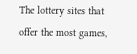The lottery sites that offer the most games,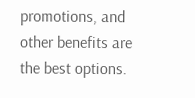promotions, and other benefits are the best options.